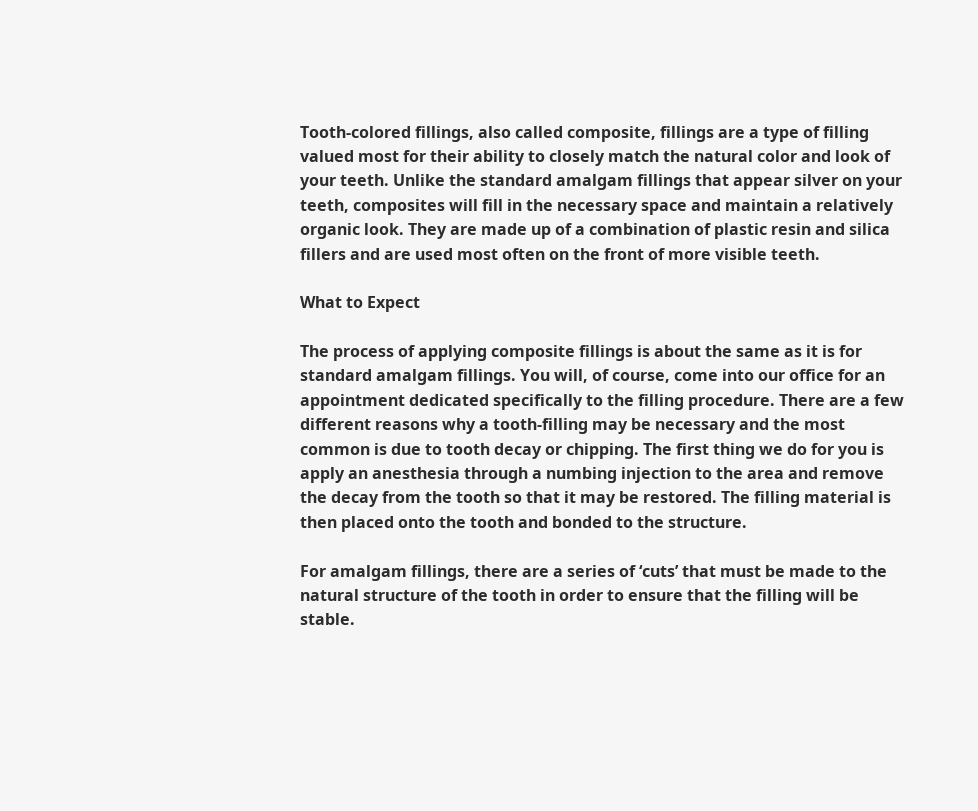Tooth-colored fillings, also called composite, fillings are a type of filling valued most for their ability to closely match the natural color and look of your teeth. Unlike the standard amalgam fillings that appear silver on your teeth, composites will fill in the necessary space and maintain a relatively organic look. They are made up of a combination of plastic resin and silica fillers and are used most often on the front of more visible teeth.

What to Expect

The process of applying composite fillings is about the same as it is for standard amalgam fillings. You will, of course, come into our office for an appointment dedicated specifically to the filling procedure. There are a few different reasons why a tooth-filling may be necessary and the most common is due to tooth decay or chipping. The first thing we do for you is apply an anesthesia through a numbing injection to the area and remove the decay from the tooth so that it may be restored. The filling material is then placed onto the tooth and bonded to the structure.

For amalgam fillings, there are a series of ‘cuts’ that must be made to the natural structure of the tooth in order to ensure that the filling will be stable.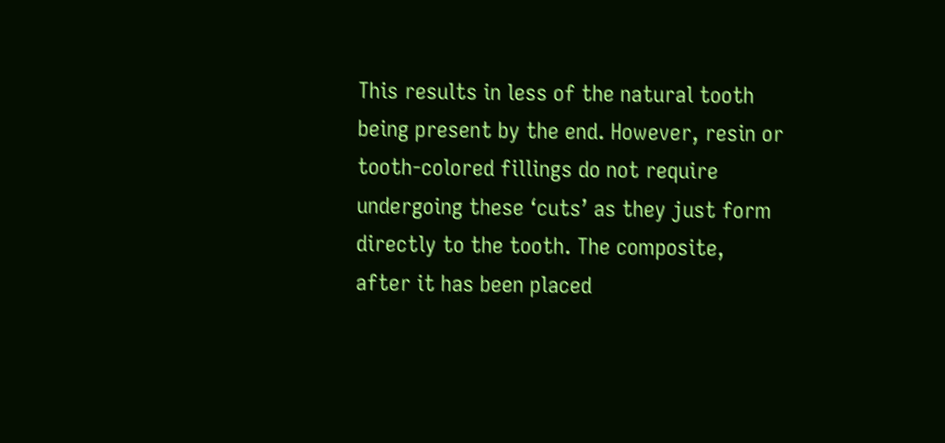This results in less of the natural tooth being present by the end. However, resin or tooth-colored fillings do not require undergoing these ‘cuts’ as they just form directly to the tooth. The composite, after it has been placed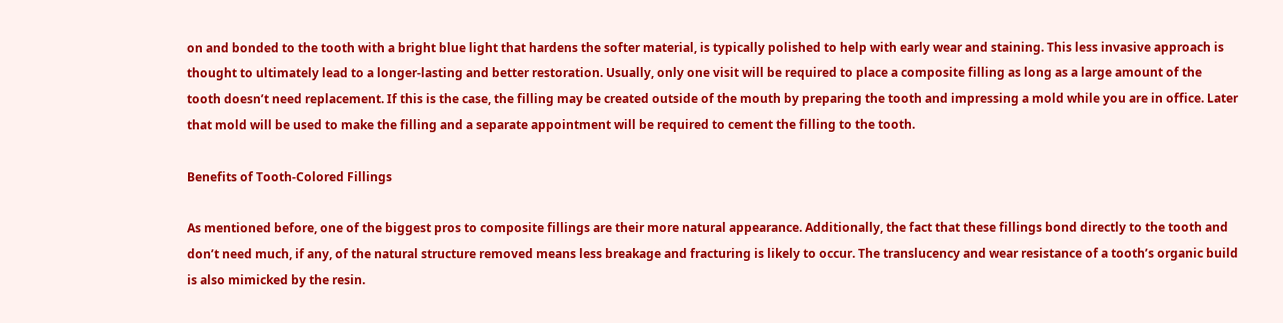on and bonded to the tooth with a bright blue light that hardens the softer material, is typically polished to help with early wear and staining. This less invasive approach is thought to ultimately lead to a longer-lasting and better restoration. Usually, only one visit will be required to place a composite filling as long as a large amount of the tooth doesn’t need replacement. If this is the case, the filling may be created outside of the mouth by preparing the tooth and impressing a mold while you are in office. Later that mold will be used to make the filling and a separate appointment will be required to cement the filling to the tooth.

Benefits of Tooth-Colored Fillings

As mentioned before, one of the biggest pros to composite fillings are their more natural appearance. Additionally, the fact that these fillings bond directly to the tooth and don’t need much, if any, of the natural structure removed means less breakage and fracturing is likely to occur. The translucency and wear resistance of a tooth’s organic build is also mimicked by the resin.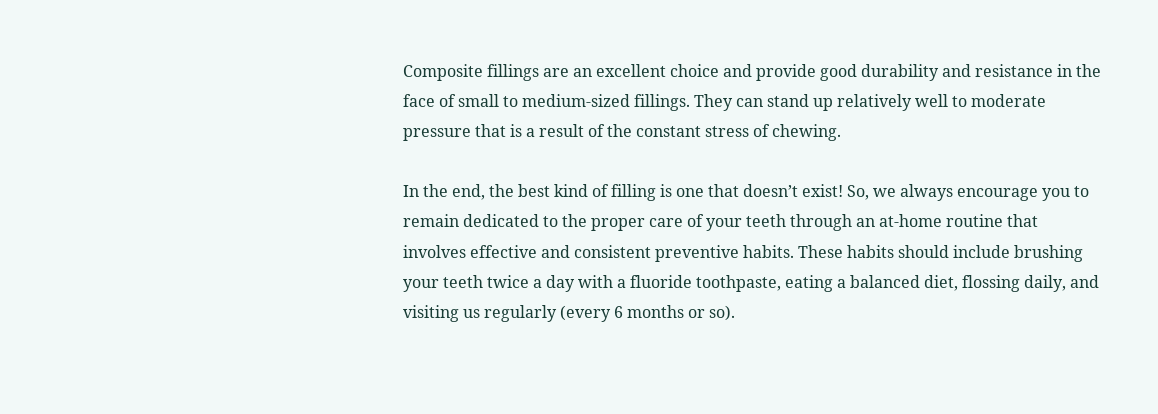Composite fillings are an excellent choice and provide good durability and resistance in the face of small to medium-sized fillings. They can stand up relatively well to moderate pressure that is a result of the constant stress of chewing.

In the end, the best kind of filling is one that doesn’t exist! So, we always encourage you to remain dedicated to the proper care of your teeth through an at-home routine that involves effective and consistent preventive habits. These habits should include brushing your teeth twice a day with a fluoride toothpaste, eating a balanced diet, flossing daily, and visiting us regularly (every 6 months or so).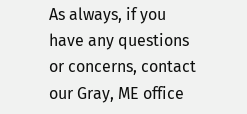As always, if you have any questions or concerns, contact our Gray, ME office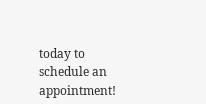today to schedule an appointment!